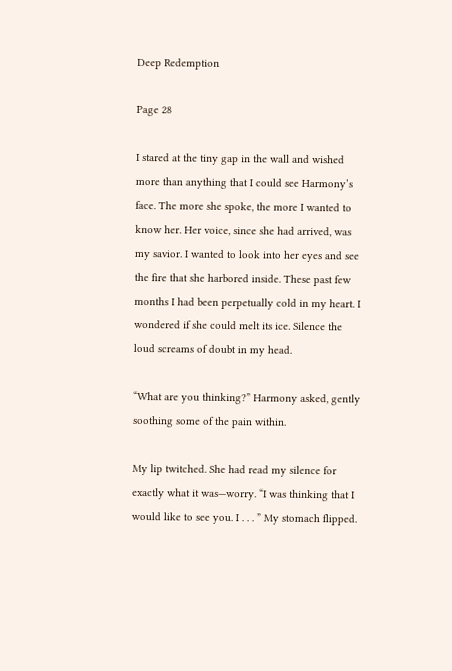Deep Redemption

Page 28

I stared at the tiny gap in the wall and wished more than anything that I could see Harmony’s face. The more she spoke, the more I wanted to know her. Her voice, since she had arrived, was my savior. I wanted to look into her eyes and see the fire that she harbored inside. These past few months I had been perpetually cold in my heart. I wondered if she could melt its ice. Silence the loud screams of doubt in my head.

“What are you thinking?” Harmony asked, gently soothing some of the pain within.

My lip twitched. She had read my silence for exactly what it was—worry. “I was thinking that I would like to see you. I . . . ” My stomach flipped.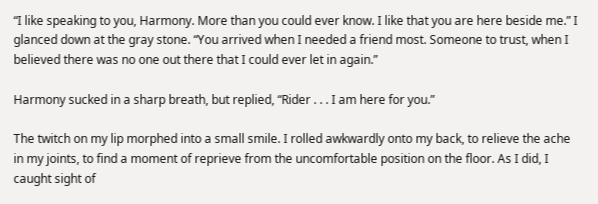“I like speaking to you, Harmony. More than you could ever know. I like that you are here beside me.” I glanced down at the gray stone. “You arrived when I needed a friend most. Someone to trust, when I believed there was no one out there that I could ever let in again.”

Harmony sucked in a sharp breath, but replied, “Rider . . . I am here for you.”

The twitch on my lip morphed into a small smile. I rolled awkwardly onto my back, to relieve the ache in my joints, to find a moment of reprieve from the uncomfortable position on the floor. As I did, I caught sight of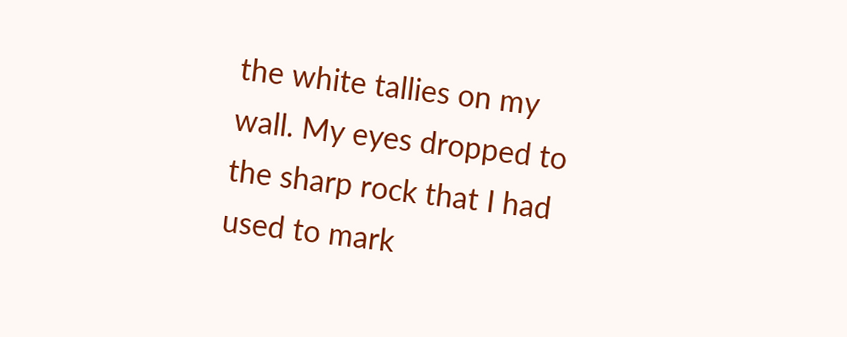the white tallies on my wall. My eyes dropped to the sharp rock that I had used to mark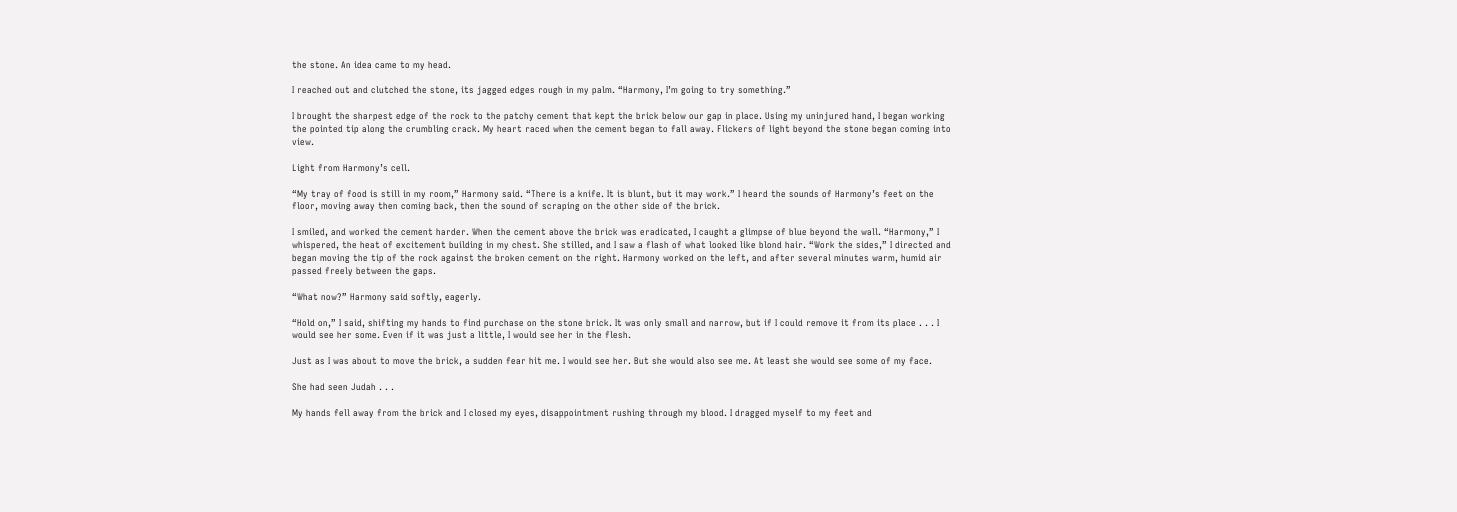the stone. An idea came to my head.

I reached out and clutched the stone, its jagged edges rough in my palm. “Harmony, I’m going to try something.”

I brought the sharpest edge of the rock to the patchy cement that kept the brick below our gap in place. Using my uninjured hand, I began working the pointed tip along the crumbling crack. My heart raced when the cement began to fall away. Flickers of light beyond the stone began coming into view.

Light from Harmony’s cell.

“My tray of food is still in my room,” Harmony said. “There is a knife. It is blunt, but it may work.” I heard the sounds of Harmony’s feet on the floor, moving away then coming back, then the sound of scraping on the other side of the brick.

I smiled, and worked the cement harder. When the cement above the brick was eradicated, I caught a glimpse of blue beyond the wall. “Harmony,” I whispered, the heat of excitement building in my chest. She stilled, and I saw a flash of what looked like blond hair. “Work the sides,” I directed and began moving the tip of the rock against the broken cement on the right. Harmony worked on the left, and after several minutes warm, humid air passed freely between the gaps.

“What now?” Harmony said softly, eagerly.

“Hold on,” I said, shifting my hands to find purchase on the stone brick. It was only small and narrow, but if I could remove it from its place . . . I would see her some. Even if it was just a little, I would see her in the flesh.

Just as I was about to move the brick, a sudden fear hit me. I would see her. But she would also see me. At least she would see some of my face.

She had seen Judah . . .

My hands fell away from the brick and I closed my eyes, disappointment rushing through my blood. I dragged myself to my feet and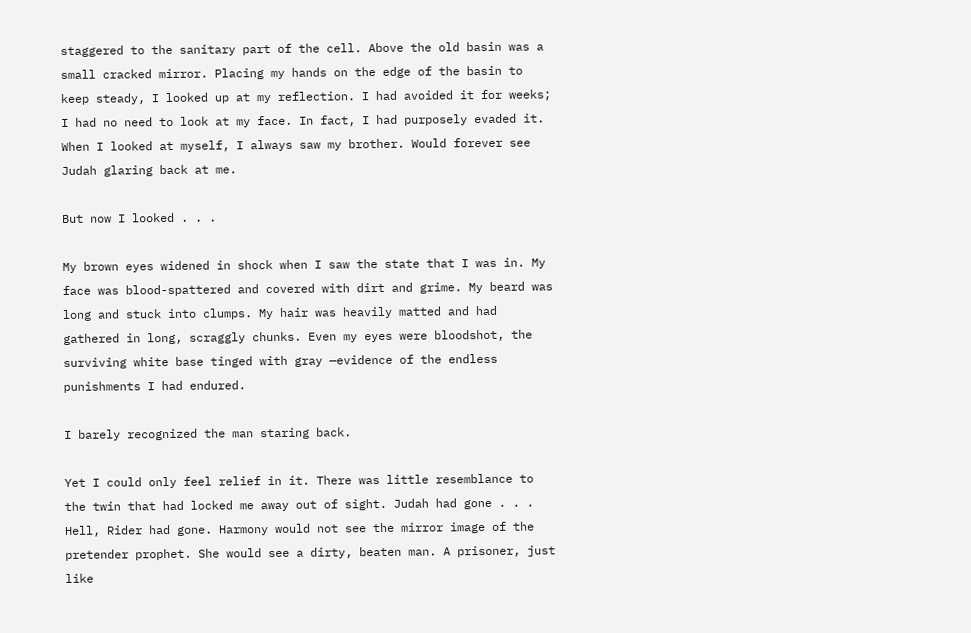staggered to the sanitary part of the cell. Above the old basin was a small cracked mirror. Placing my hands on the edge of the basin to keep steady, I looked up at my reflection. I had avoided it for weeks; I had no need to look at my face. In fact, I had purposely evaded it. When I looked at myself, I always saw my brother. Would forever see Judah glaring back at me.

But now I looked . . .

My brown eyes widened in shock when I saw the state that I was in. My face was blood-spattered and covered with dirt and grime. My beard was long and stuck into clumps. My hair was heavily matted and had gathered in long, scraggly chunks. Even my eyes were bloodshot, the surviving white base tinged with gray —evidence of the endless punishments I had endured.

I barely recognized the man staring back.

Yet I could only feel relief in it. There was little resemblance to the twin that had locked me away out of sight. Judah had gone . . . Hell, Rider had gone. Harmony would not see the mirror image of the pretender prophet. She would see a dirty, beaten man. A prisoner, just like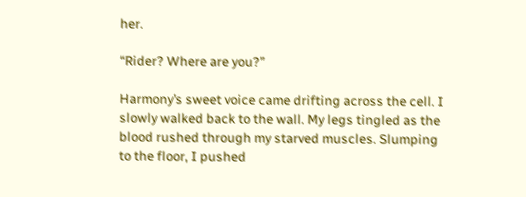her.

“Rider? Where are you?”

Harmony’s sweet voice came drifting across the cell. I slowly walked back to the wall. My legs tingled as the blood rushed through my starved muscles. Slumping to the floor, I pushed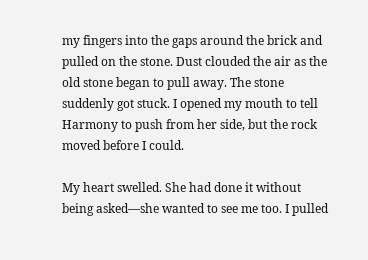my fingers into the gaps around the brick and pulled on the stone. Dust clouded the air as the old stone began to pull away. The stone suddenly got stuck. I opened my mouth to tell Harmony to push from her side, but the rock moved before I could.

My heart swelled. She had done it without being asked—she wanted to see me too. I pulled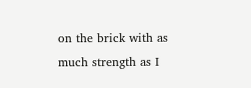on the brick with as much strength as I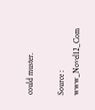could muster.

Source : www_Novel12_Com